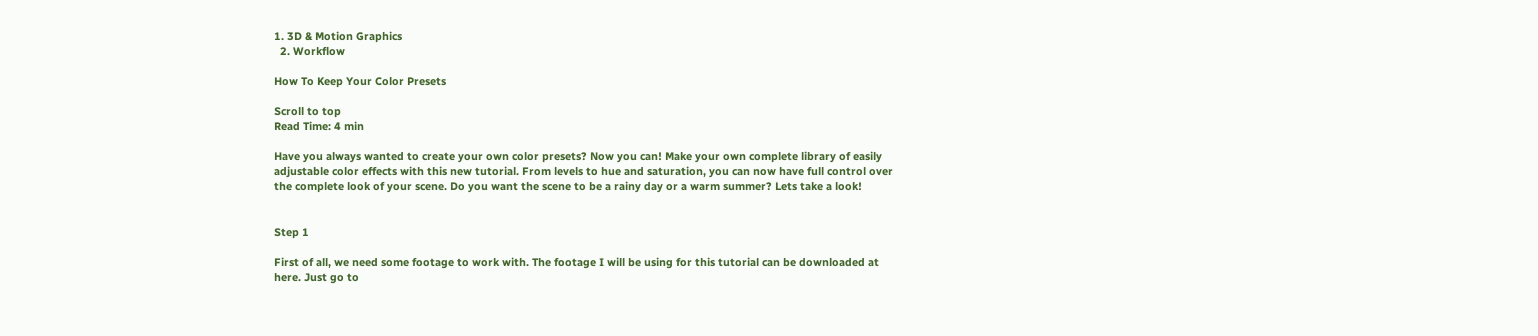1. 3D & Motion Graphics
  2. Workflow

How To Keep Your Color Presets

Scroll to top
Read Time: 4 min

Have you always wanted to create your own color presets? Now you can! Make your own complete library of easily adjustable color effects with this new tutorial. From levels to hue and saturation, you can now have full control over the complete look of your scene. Do you want the scene to be a rainy day or a warm summer? Lets take a look!


Step 1

First of all, we need some footage to work with. The footage I will be using for this tutorial can be downloaded at here. Just go to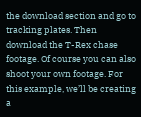the download section and go to tracking plates. Then download the T-Rex chase footage. Of course you can also shoot your own footage. For this example, we’ll be creating a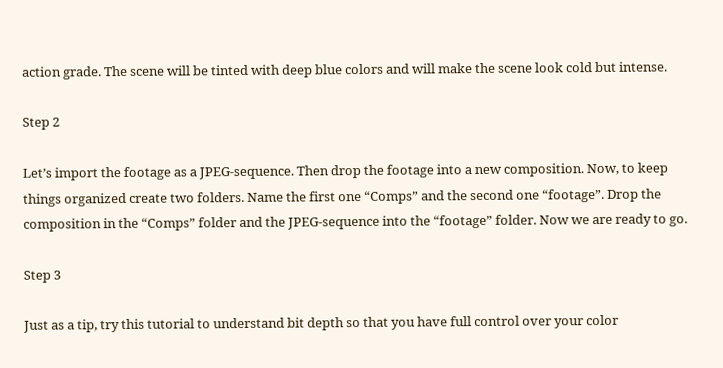action grade. The scene will be tinted with deep blue colors and will make the scene look cold but intense.

Step 2

Let’s import the footage as a JPEG-sequence. Then drop the footage into a new composition. Now, to keep things organized create two folders. Name the first one “Comps” and the second one “footage”. Drop the composition in the “Comps” folder and the JPEG-sequence into the “footage” folder. Now we are ready to go.

Step 3

Just as a tip, try this tutorial to understand bit depth so that you have full control over your color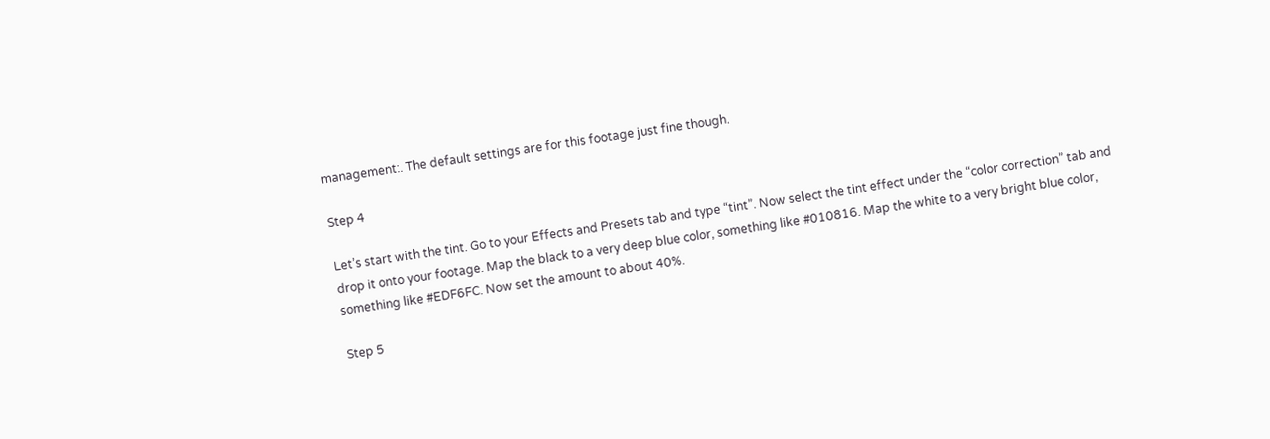management:. The default settings are for this footage just fine though.

Step 4

Let’s start with the tint. Go to your Effects and Presets tab and type “tint”. Now select the tint effect under the “color correction” tab and drop it onto your footage. Map the black to a very deep blue color, something like #010816. Map the white to a very bright blue color, something like #EDF6FC. Now set the amount to about 40%.

Step 5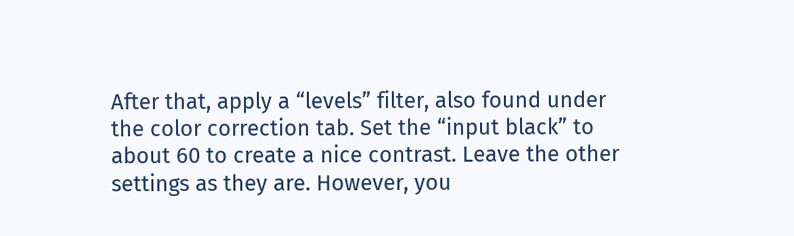After that, apply a “levels” filter, also found under the color correction tab. Set the “input black” to about 60 to create a nice contrast. Leave the other settings as they are. However, you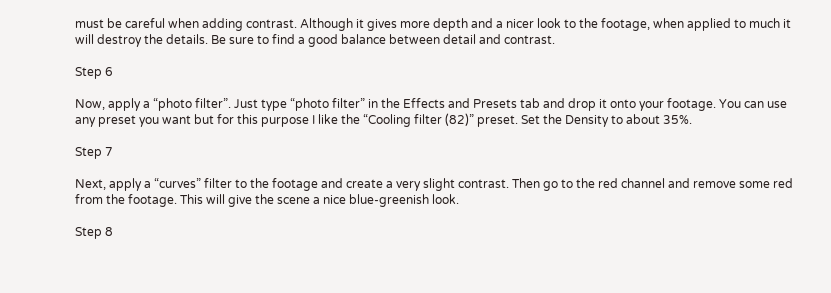must be careful when adding contrast. Although it gives more depth and a nicer look to the footage, when applied to much it will destroy the details. Be sure to find a good balance between detail and contrast.

Step 6

Now, apply a “photo filter”. Just type “photo filter” in the Effects and Presets tab and drop it onto your footage. You can use any preset you want but for this purpose I like the “Cooling filter (82)” preset. Set the Density to about 35%.

Step 7

Next, apply a “curves” filter to the footage and create a very slight contrast. Then go to the red channel and remove some red from the footage. This will give the scene a nice blue-greenish look.

Step 8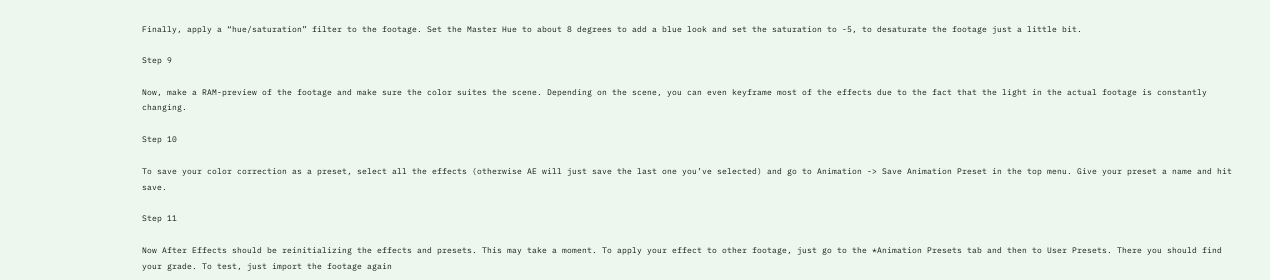Finally, apply a “hue/saturation” filter to the footage. Set the Master Hue to about 8 degrees to add a blue look and set the saturation to -5, to desaturate the footage just a little bit.

Step 9

Now, make a RAM-preview of the footage and make sure the color suites the scene. Depending on the scene, you can even keyframe most of the effects due to the fact that the light in the actual footage is constantly changing.

Step 10

To save your color correction as a preset, select all the effects (otherwise AE will just save the last one you’ve selected) and go to Animation -> Save Animation Preset in the top menu. Give your preset a name and hit save.

Step 11

Now After Effects should be reinitializing the effects and presets. This may take a moment. To apply your effect to other footage, just go to the *Animation Presets tab and then to User Presets. There you should find your grade. To test, just import the footage again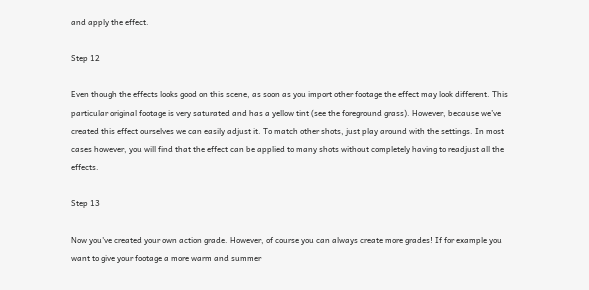and apply the effect.

Step 12

Even though the effects looks good on this scene, as soon as you import other footage the effect may look different. This particular original footage is very saturated and has a yellow tint (see the foreground grass). However, because we’ve created this effect ourselves we can easily adjust it. To match other shots, just play around with the settings. In most cases however, you will find that the effect can be applied to many shots without completely having to readjust all the effects.

Step 13

Now you've created your own action grade. However, of course you can always create more grades! If for example you want to give your footage a more warm and summer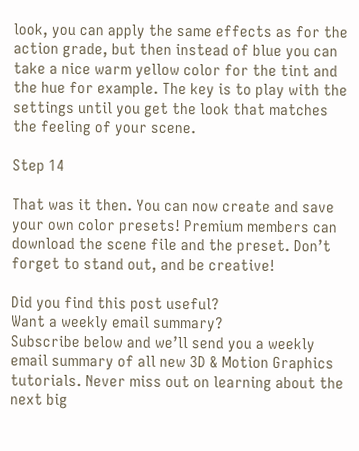look, you can apply the same effects as for the action grade, but then instead of blue you can take a nice warm yellow color for the tint and the hue for example. The key is to play with the settings until you get the look that matches the feeling of your scene.

Step 14

That was it then. You can now create and save your own color presets! Premium members can download the scene file and the preset. Don’t forget to stand out, and be creative!

Did you find this post useful?
Want a weekly email summary?
Subscribe below and we’ll send you a weekly email summary of all new 3D & Motion Graphics tutorials. Never miss out on learning about the next big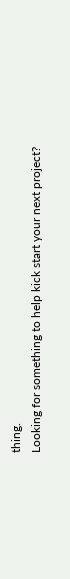thing.
Looking for something to help kick start your next project?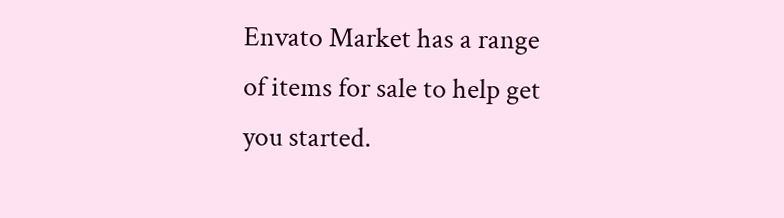Envato Market has a range of items for sale to help get you started.